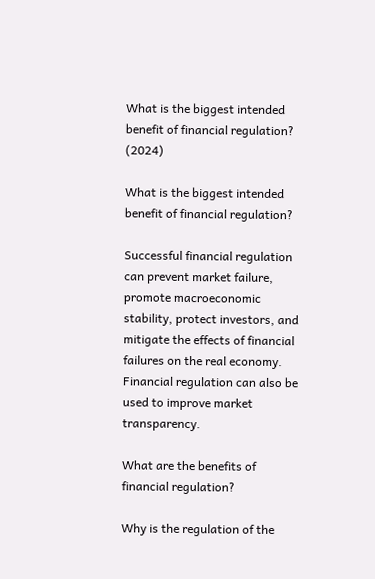What is the biggest intended benefit of financial regulation? (2024)

What is the biggest intended benefit of financial regulation?

Successful financial regulation can prevent market failure, promote macroeconomic stability, protect investors, and mitigate the effects of financial failures on the real economy. Financial regulation can also be used to improve market transparency.

What are the benefits of financial regulation?

Why is the regulation of the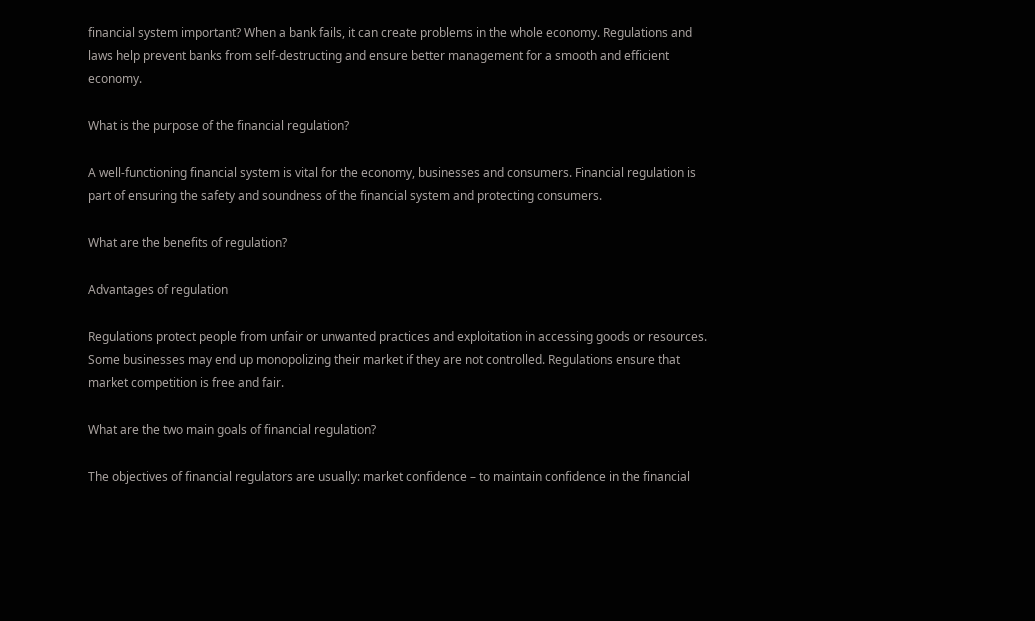financial system important? When a bank fails, it can create problems in the whole economy. Regulations and laws help prevent banks from self-destructing and ensure better management for a smooth and efficient economy.

What is the purpose of the financial regulation?

A well-functioning financial system is vital for the economy, businesses and consumers. Financial regulation is part of ensuring the safety and soundness of the financial system and protecting consumers.

What are the benefits of regulation?

Advantages of regulation

Regulations protect people from unfair or unwanted practices and exploitation in accessing goods or resources. Some businesses may end up monopolizing their market if they are not controlled. Regulations ensure that market competition is free and fair.

What are the two main goals of financial regulation?

The objectives of financial regulators are usually: market confidence – to maintain confidence in the financial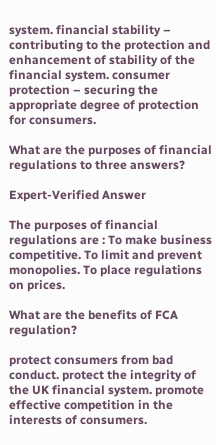system. financial stability – contributing to the protection and enhancement of stability of the financial system. consumer protection – securing the appropriate degree of protection for consumers.

What are the purposes of financial regulations to three answers?

Expert-Verified Answer

The purposes of financial regulations are : To make business competitive. To limit and prevent monopolies. To place regulations on prices.

What are the benefits of FCA regulation?

protect consumers from bad conduct. protect the integrity of the UK financial system. promote effective competition in the interests of consumers.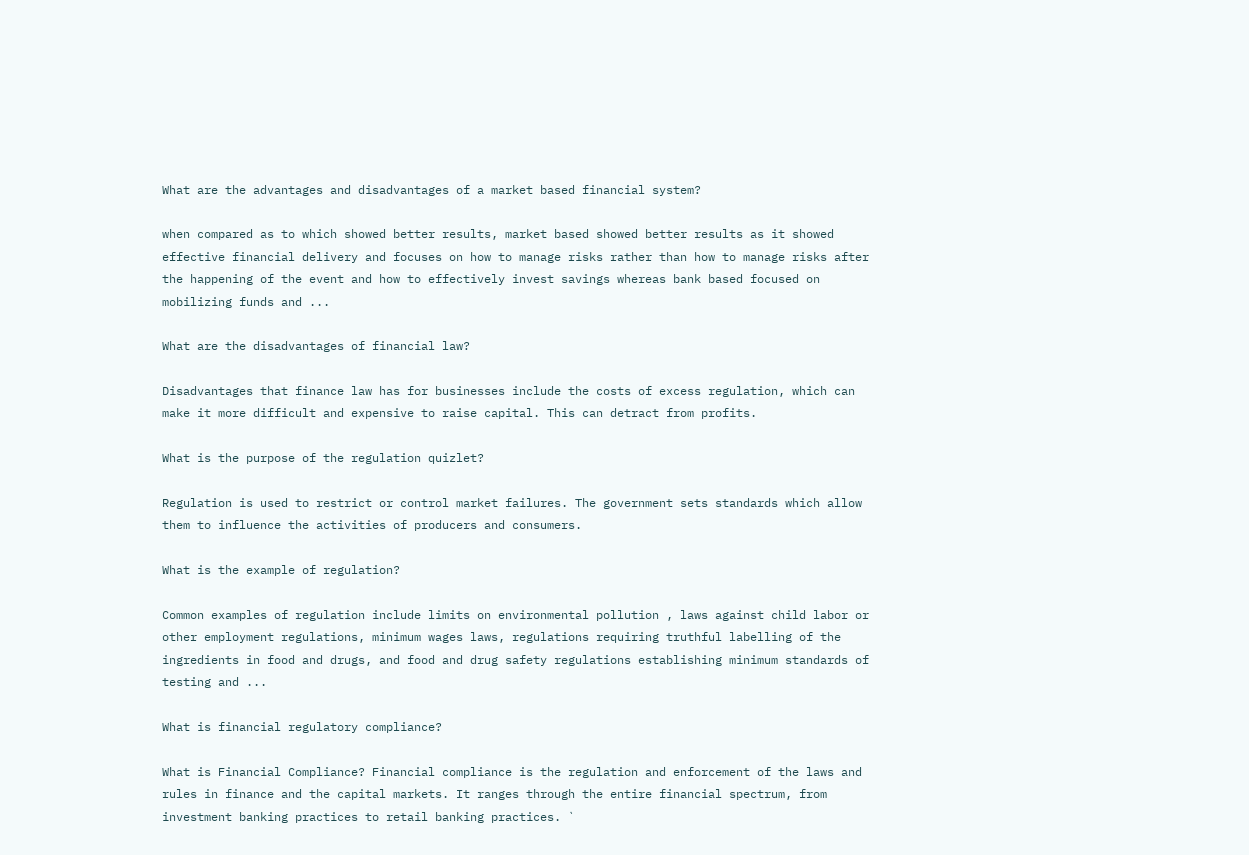What are the advantages and disadvantages of a market based financial system?

when compared as to which showed better results, market based showed better results as it showed effective financial delivery and focuses on how to manage risks rather than how to manage risks after the happening of the event and how to effectively invest savings whereas bank based focused on mobilizing funds and ...

What are the disadvantages of financial law?

Disadvantages that finance law has for businesses include the costs of excess regulation, which can make it more difficult and expensive to raise capital. This can detract from profits.

What is the purpose of the regulation quizlet?

Regulation is used to restrict or control market failures. The government sets standards which allow them to influence the activities of producers and consumers.

What is the example of regulation?

Common examples of regulation include limits on environmental pollution , laws against child labor or other employment regulations, minimum wages laws, regulations requiring truthful labelling of the ingredients in food and drugs, and food and drug safety regulations establishing minimum standards of testing and ...

What is financial regulatory compliance?

What is Financial Compliance? Financial compliance is the regulation and enforcement of the laws and rules in finance and the capital markets. It ranges through the entire financial spectrum, from investment banking practices to retail banking practices. `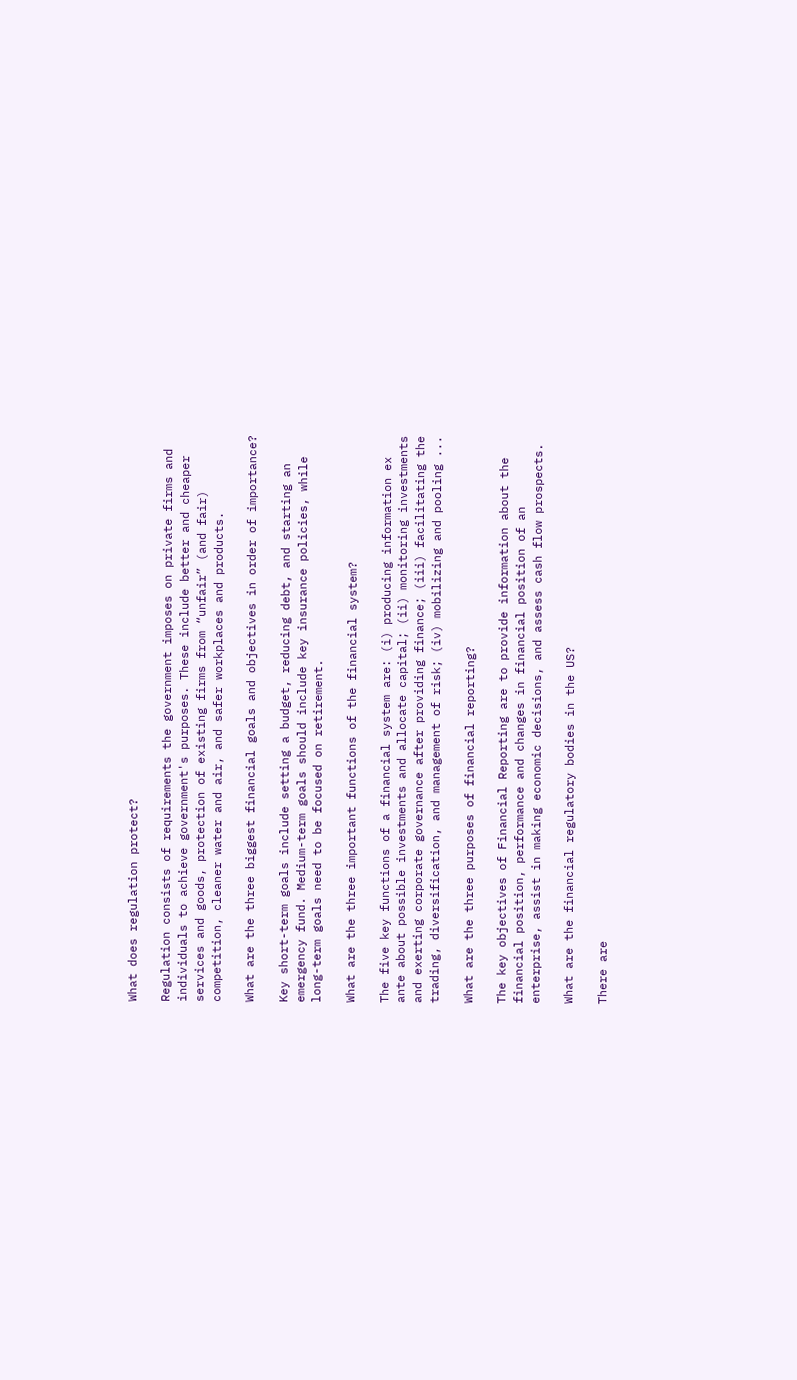What does regulation protect?

Regulation consists of requirements the government imposes on private firms and individuals to achieve government's purposes. These include better and cheaper services and goods, protection of existing firms from “unfair” (and fair) competition, cleaner water and air, and safer workplaces and products.

What are the three biggest financial goals and objectives in order of importance?

Key short-term goals include setting a budget, reducing debt, and starting an emergency fund. Medium-term goals should include key insurance policies, while long-term goals need to be focused on retirement.

What are the three important functions of the financial system?

The five key functions of a financial system are: (i) producing information ex ante about possible investments and allocate capital; (ii) monitoring investments and exerting corporate governance after providing finance; (iii) facilitating the trading, diversification, and management of risk; (iv) mobilizing and pooling ...

What are the three purposes of financial reporting?

The key objectives of Financial Reporting are to provide information about the financial position, performance and changes in financial position of an enterprise, assist in making economic decisions, and assess cash flow prospects.

What are the financial regulatory bodies in the US?

There are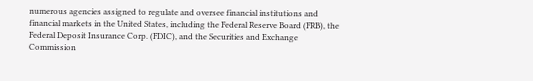numerous agencies assigned to regulate and oversee financial institutions and financial markets in the United States, including the Federal Reserve Board (FRB), the Federal Deposit Insurance Corp. (FDIC), and the Securities and Exchange Commission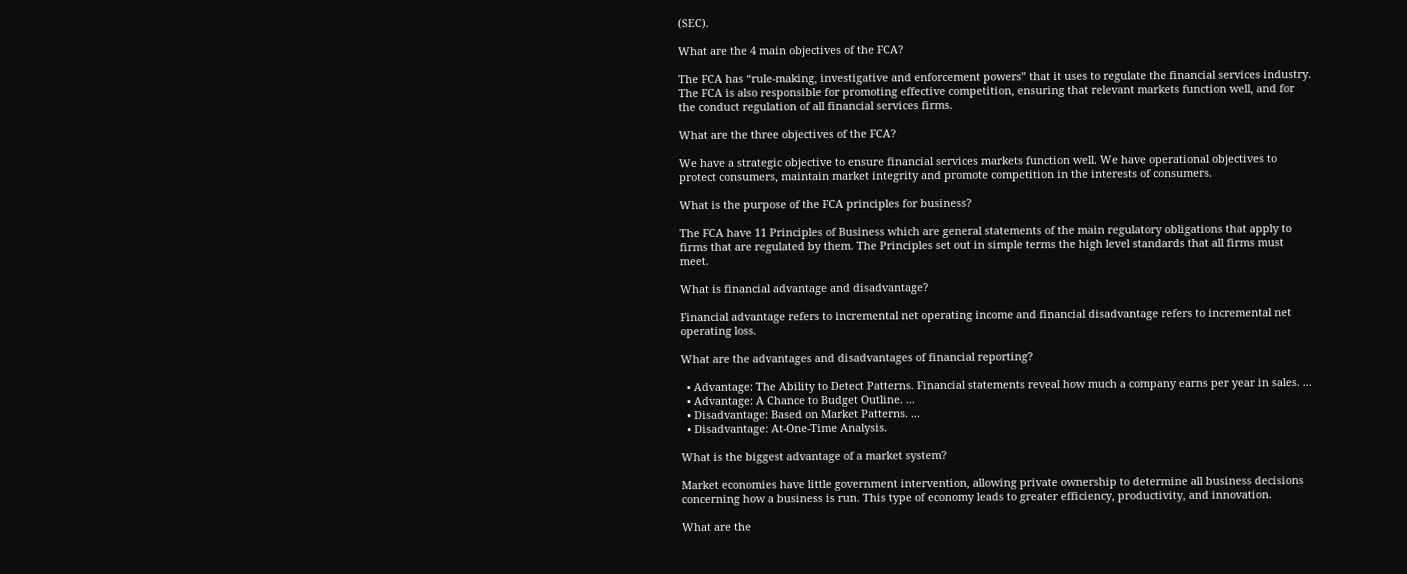(SEC).

What are the 4 main objectives of the FCA?

The FCA has “rule-making, investigative and enforcement powers” that it uses to regulate the financial services industry. The FCA is also responsible for promoting effective competition, ensuring that relevant markets function well, and for the conduct regulation of all financial services firms.

What are the three objectives of the FCA?

We have a strategic objective to ensure financial services markets function well. We have operational objectives to protect consumers, maintain market integrity and promote competition in the interests of consumers.

What is the purpose of the FCA principles for business?

The FCA have 11 Principles of Business which are general statements of the main regulatory obligations that apply to firms that are regulated by them. The Principles set out in simple terms the high level standards that all firms must meet.

What is financial advantage and disadvantage?

Financial advantage refers to incremental net operating income and financial disadvantage refers to incremental net operating loss.

What are the advantages and disadvantages of financial reporting?

  • Advantage: The Ability to Detect Patterns. Financial statements reveal how much a company earns per year in sales. ...
  • Advantage: A Chance to Budget Outline. ...
  • Disadvantage: Based on Market Patterns. ...
  • Disadvantage: At-One-Time Analysis.

What is the biggest advantage of a market system?

Market economies have little government intervention, allowing private ownership to determine all business decisions concerning how a business is run. This type of economy leads to greater efficiency, productivity, and innovation.

What are the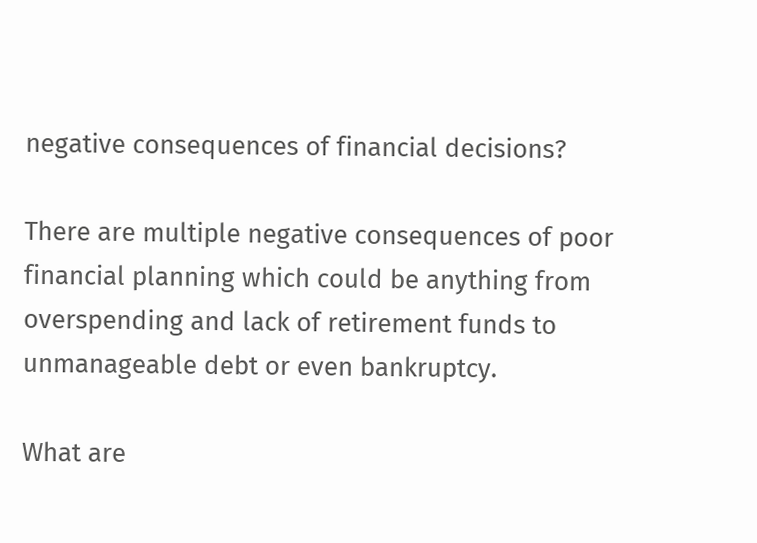negative consequences of financial decisions?

There are multiple negative consequences of poor financial planning which could be anything from overspending and lack of retirement funds to unmanageable debt or even bankruptcy.

What are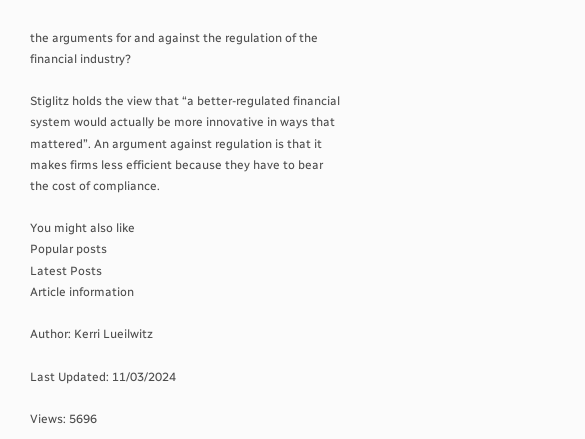the arguments for and against the regulation of the financial industry?

Stiglitz holds the view that “a better-regulated financial system would actually be more innovative in ways that mattered”. An argument against regulation is that it makes firms less efficient because they have to bear the cost of compliance.

You might also like
Popular posts
Latest Posts
Article information

Author: Kerri Lueilwitz

Last Updated: 11/03/2024

Views: 5696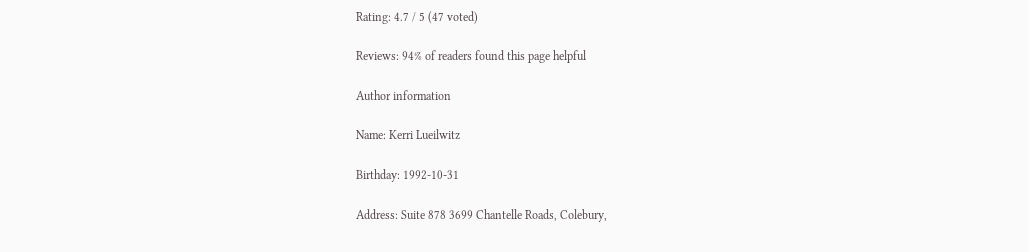Rating: 4.7 / 5 (47 voted)

Reviews: 94% of readers found this page helpful

Author information

Name: Kerri Lueilwitz

Birthday: 1992-10-31

Address: Suite 878 3699 Chantelle Roads, Colebury,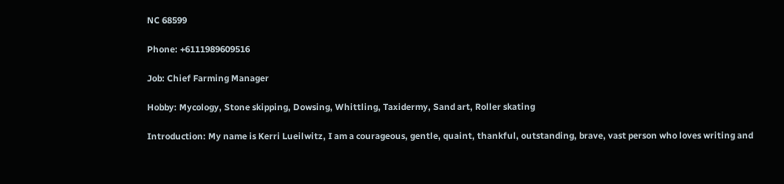NC 68599

Phone: +6111989609516

Job: Chief Farming Manager

Hobby: Mycology, Stone skipping, Dowsing, Whittling, Taxidermy, Sand art, Roller skating

Introduction: My name is Kerri Lueilwitz, I am a courageous, gentle, quaint, thankful, outstanding, brave, vast person who loves writing and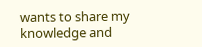wants to share my knowledge and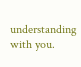understanding with you.